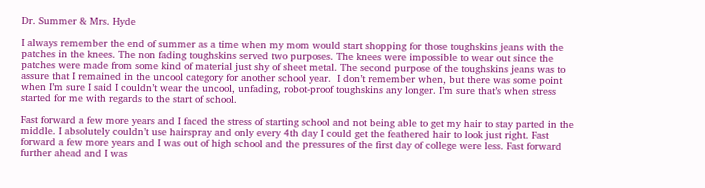Dr. Summer & Mrs. Hyde

I always remember the end of summer as a time when my mom would start shopping for those toughskins jeans with the patches in the knees. The non fading toughskins served two purposes. The knees were impossible to wear out since the patches were made from some kind of material just shy of sheet metal. The second purpose of the toughskins jeans was to assure that I remained in the uncool category for another school year.  I don’t remember when, but there was some point when I’m sure I said I couldn’t wear the uncool, unfading, robot-proof toughskins any longer. I’m sure that’s when stress started for me with regards to the start of school.

Fast forward a few more years and I faced the stress of starting school and not being able to get my hair to stay parted in the middle. I absolutely couldn’t use hairspray and only every 4th day I could get the feathered hair to look just right. Fast forward a few more years and I was out of high school and the pressures of the first day of college were less. Fast forward further ahead and I was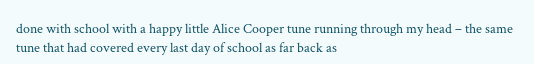done with school with a happy little Alice Cooper tune running through my head – the same tune that had covered every last day of school as far back as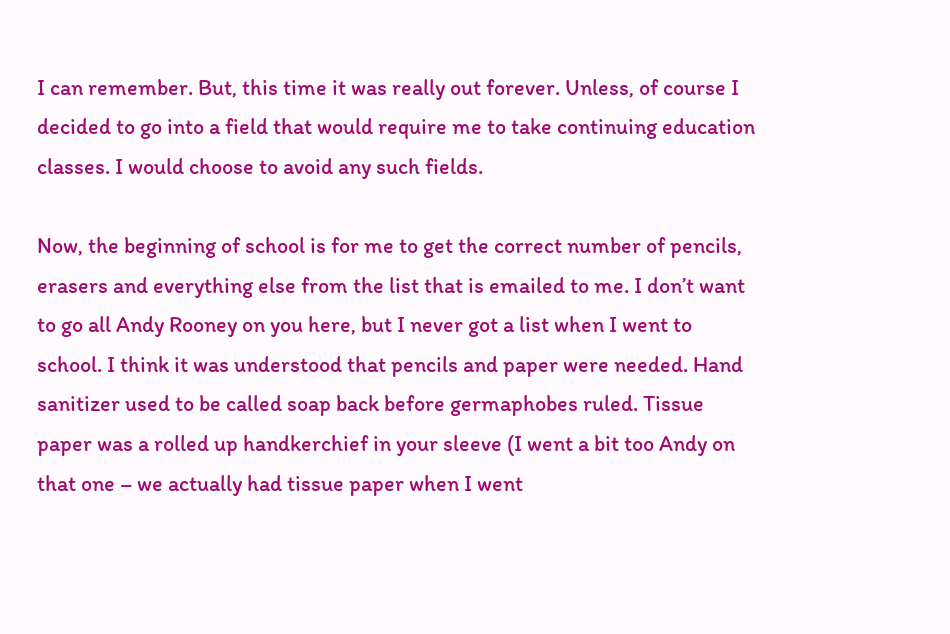I can remember. But, this time it was really out forever. Unless, of course I decided to go into a field that would require me to take continuing education classes. I would choose to avoid any such fields.

Now, the beginning of school is for me to get the correct number of pencils, erasers and everything else from the list that is emailed to me. I don’t want to go all Andy Rooney on you here, but I never got a list when I went to school. I think it was understood that pencils and paper were needed. Hand sanitizer used to be called soap back before germaphobes ruled. Tissue paper was a rolled up handkerchief in your sleeve (I went a bit too Andy on that one – we actually had tissue paper when I went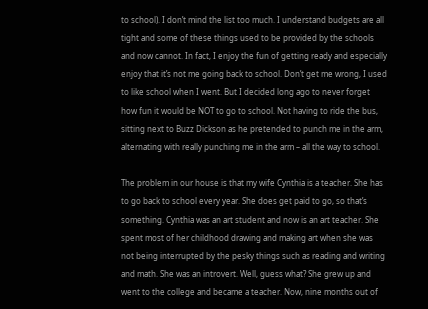to school). I don’t mind the list too much. I understand budgets are all tight and some of these things used to be provided by the schools and now cannot. In fact, I enjoy the fun of getting ready and especially enjoy that it’s not me going back to school. Don’t get me wrong, I used to like school when I went. But I decided long ago to never forget how fun it would be NOT to go to school. Not having to ride the bus, sitting next to Buzz Dickson as he pretended to punch me in the arm, alternating with really punching me in the arm – all the way to school.

The problem in our house is that my wife Cynthia is a teacher. She has to go back to school every year. She does get paid to go, so that’s something. Cynthia was an art student and now is an art teacher. She spent most of her childhood drawing and making art when she was not being interrupted by the pesky things such as reading and writing and math. She was an introvert. Well, guess what? She grew up and went to the college and became a teacher. Now, nine months out of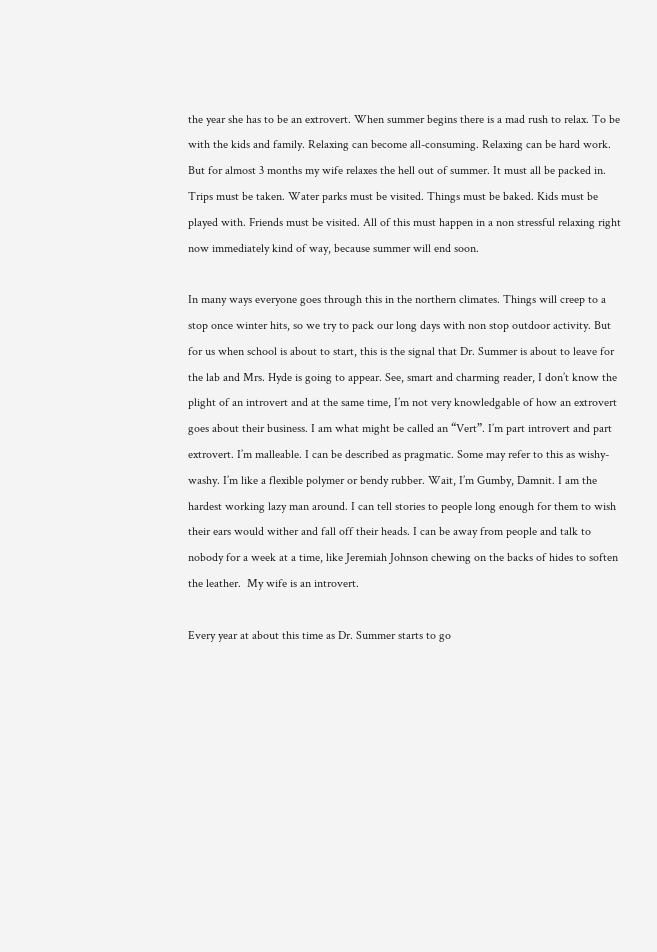the year she has to be an extrovert. When summer begins there is a mad rush to relax. To be with the kids and family. Relaxing can become all-consuming. Relaxing can be hard work. But for almost 3 months my wife relaxes the hell out of summer. It must all be packed in. Trips must be taken. Water parks must be visited. Things must be baked. Kids must be played with. Friends must be visited. All of this must happen in a non stressful relaxing right now immediately kind of way, because summer will end soon.

In many ways everyone goes through this in the northern climates. Things will creep to a stop once winter hits, so we try to pack our long days with non stop outdoor activity. But for us when school is about to start, this is the signal that Dr. Summer is about to leave for the lab and Mrs. Hyde is going to appear. See, smart and charming reader, I don’t know the plight of an introvert and at the same time, I’m not very knowledgable of how an extrovert goes about their business. I am what might be called an “Vert”. I’m part introvert and part extrovert. I’m malleable. I can be described as pragmatic. Some may refer to this as wishy-washy. I’m like a flexible polymer or bendy rubber. Wait, I’m Gumby, Damnit. I am the hardest working lazy man around. I can tell stories to people long enough for them to wish their ears would wither and fall off their heads. I can be away from people and talk to nobody for a week at a time, like Jeremiah Johnson chewing on the backs of hides to soften the leather.  My wife is an introvert.

Every year at about this time as Dr. Summer starts to go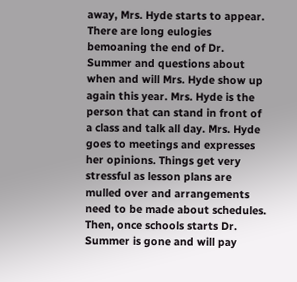away, Mrs. Hyde starts to appear. There are long eulogies bemoaning the end of Dr. Summer and questions about when and will Mrs. Hyde show up again this year. Mrs. Hyde is the person that can stand in front of a class and talk all day. Mrs. Hyde goes to meetings and expresses her opinions. Things get very stressful as lesson plans are mulled over and arrangements need to be made about schedules. Then, once schools starts Dr. Summer is gone and will pay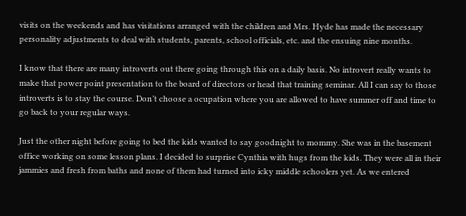visits on the weekends and has visitations arranged with the children and Mrs. Hyde has made the necessary personality adjustments to deal with students, parents, school officials, etc. and the ensuing nine months.

I know that there are many introverts out there going through this on a daily basis. No introvert really wants to make that power point presentation to the board of directors or head that training seminar. All I can say to those introverts is to stay the course. Don’t choose a ocupation where you are allowed to have summer off and time to go back to your regular ways.

Just the other night before going to bed the kids wanted to say goodnight to mommy. She was in the basement office working on some lesson plans. I decided to surprise Cynthia with hugs from the kids. They were all in their jammies and fresh from baths and none of them had turned into icky middle schoolers yet. As we entered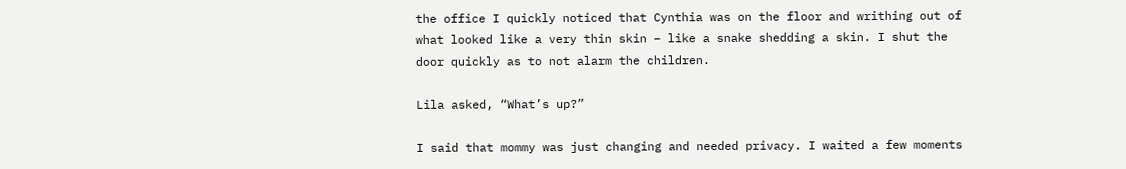the office I quickly noticed that Cynthia was on the floor and writhing out of what looked like a very thin skin – like a snake shedding a skin. I shut the door quickly as to not alarm the children.

Lila asked, “What’s up?”

I said that mommy was just changing and needed privacy. I waited a few moments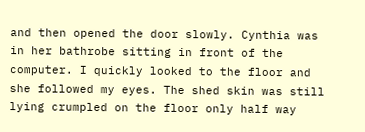and then opened the door slowly. Cynthia was in her bathrobe sitting in front of the computer. I quickly looked to the floor and she followed my eyes. The shed skin was still lying crumpled on the floor only half way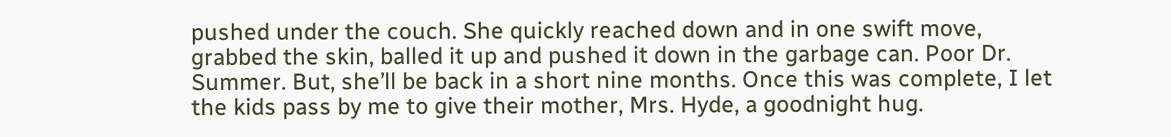pushed under the couch. She quickly reached down and in one swift move, grabbed the skin, balled it up and pushed it down in the garbage can. Poor Dr. Summer. But, she’ll be back in a short nine months. Once this was complete, I let the kids pass by me to give their mother, Mrs. Hyde, a goodnight hug.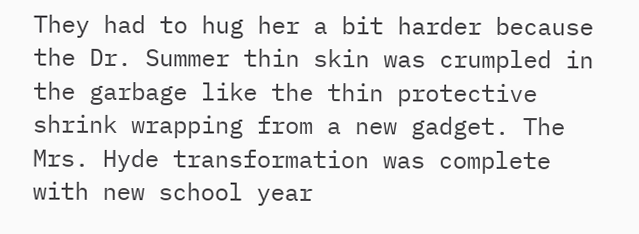They had to hug her a bit harder because the Dr. Summer thin skin was crumpled in the garbage like the thin protective shrink wrapping from a new gadget. The Mrs. Hyde transformation was complete with new school year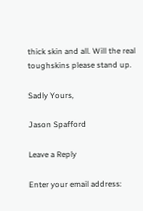thick skin and all. Will the real toughskins please stand up.

Sadly Yours,

Jason Spafford

Leave a Reply

Enter your email address: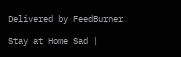Delivered by FeedBurner

Stay at Home Sad |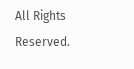All Rights Reserved.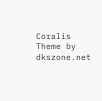Coralis Theme by dkszone.net